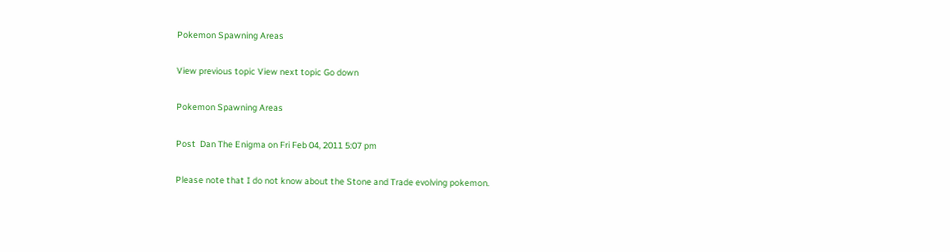Pokemon Spawning Areas

View previous topic View next topic Go down

Pokemon Spawning Areas

Post  Dan The Enigma on Fri Feb 04, 2011 5:07 pm

Please note that I do not know about the Stone and Trade evolving pokemon.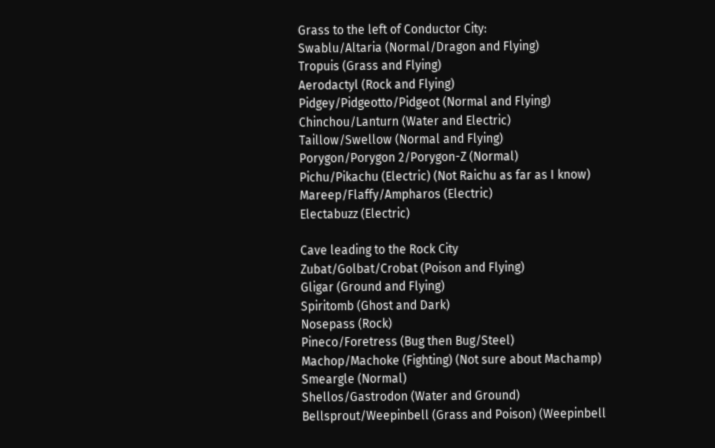Grass to the left of Conductor City:
Swablu/Altaria (Normal/Dragon and Flying)
Tropuis (Grass and Flying)
Aerodactyl (Rock and Flying)
Pidgey/Pidgeotto/Pidgeot (Normal and Flying)
Chinchou/Lanturn (Water and Electric)
Taillow/Swellow (Normal and Flying)
Porygon/Porygon 2/Porygon-Z (Normal)
Pichu/Pikachu (Electric) (Not Raichu as far as I know)
Mareep/Flaffy/Ampharos (Electric)
Electabuzz (Electric)

Cave leading to the Rock City
Zubat/Golbat/Crobat (Poison and Flying)
Gligar (Ground and Flying)
Spiritomb (Ghost and Dark)
Nosepass (Rock)
Pineco/Foretress (Bug then Bug/Steel)
Machop/Machoke (Fighting) (Not sure about Machamp)
Smeargle (Normal)
Shellos/Gastrodon (Water and Ground)
Bellsprout/Weepinbell (Grass and Poison) (Weepinbell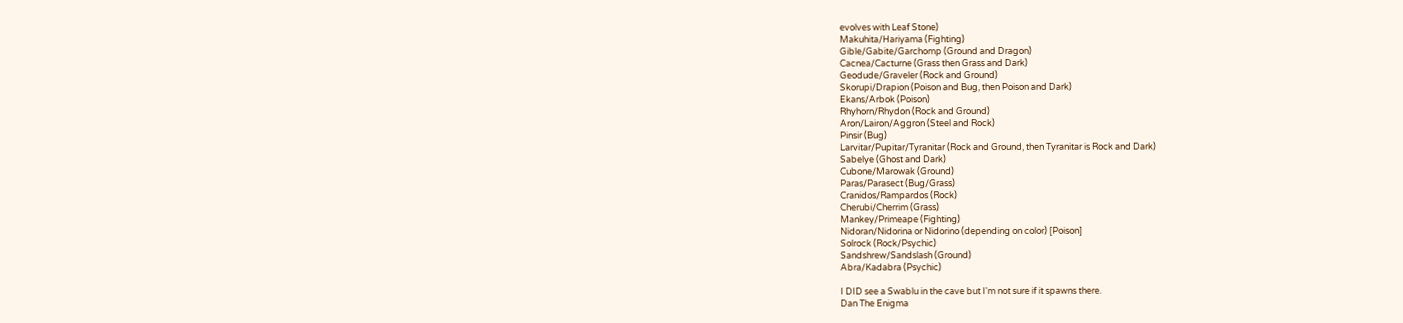evolves with Leaf Stone)
Makuhita/Hariyama (Fighting)
Gible/Gabite/Garchomp (Ground and Dragon)
Cacnea/Cacturne (Grass then Grass and Dark)
Geodude/Graveler (Rock and Ground)
Skorupi/Drapion (Poison and Bug, then Poison and Dark)
Ekans/Arbok (Poison)
Rhyhorn/Rhydon (Rock and Ground)
Aron/Lairon/Aggron (Steel and Rock)
Pinsir (Bug)
Larvitar/Pupitar/Tyranitar (Rock and Ground, then Tyranitar is Rock and Dark)
Sabelye (Ghost and Dark)
Cubone/Marowak (Ground)
Paras/Parasect (Bug/Grass)
Cranidos/Rampardos (Rock)
Cherubi/Cherrim (Grass)
Mankey/Primeape (Fighting)
Nidoran/Nidorina or Nidorino (depending on color) [Poison]
Solrock (Rock/Psychic)
Sandshrew/Sandslash (Ground)
Abra/Kadabra (Psychic)

I DID see a Swablu in the cave but I'm not sure if it spawns there.
Dan The Enigma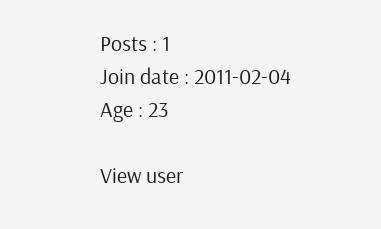Posts : 1
Join date : 2011-02-04
Age : 23

View user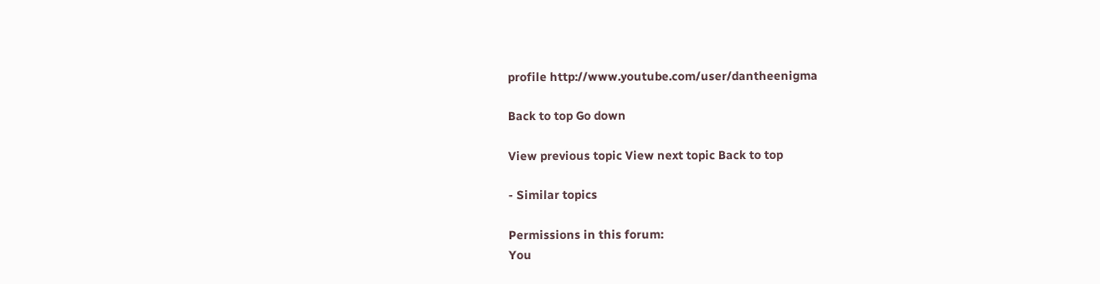profile http://www.youtube.com/user/dantheenigma

Back to top Go down

View previous topic View next topic Back to top

- Similar topics

Permissions in this forum:
You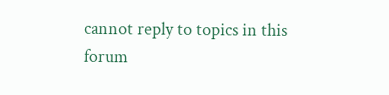cannot reply to topics in this forum